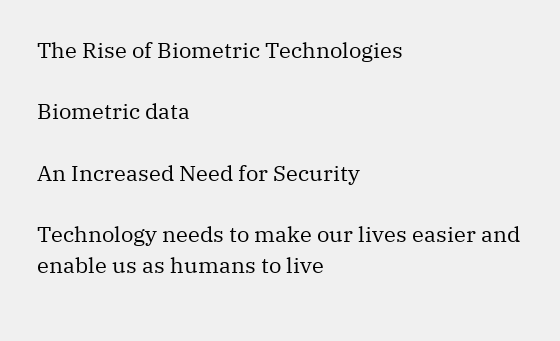The Rise of Biometric Technologies

Biometric data

An Increased Need for Security

Technology needs to make our lives easier and enable us as humans to live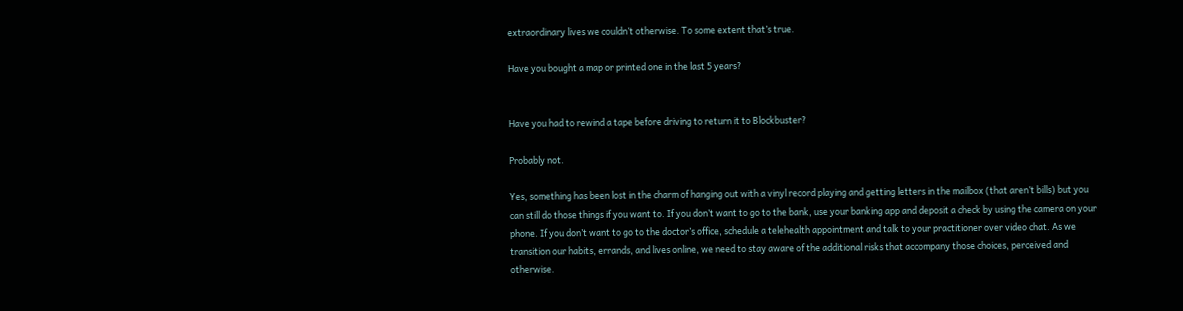extraordinary lives we couldn’t otherwise. To some extent that’s true.

Have you bought a map or printed one in the last 5 years?


Have you had to rewind a tape before driving to return it to Blockbuster?

Probably not.

Yes, something has been lost in the charm of hanging out with a vinyl record playing and getting letters in the mailbox (that aren’t bills) but you can still do those things if you want to. If you don’t want to go to the bank, use your banking app and deposit a check by using the camera on your phone. If you don’t want to go to the doctor’s office, schedule a telehealth appointment and talk to your practitioner over video chat. As we transition our habits, errands, and lives online, we need to stay aware of the additional risks that accompany those choices, perceived and otherwise.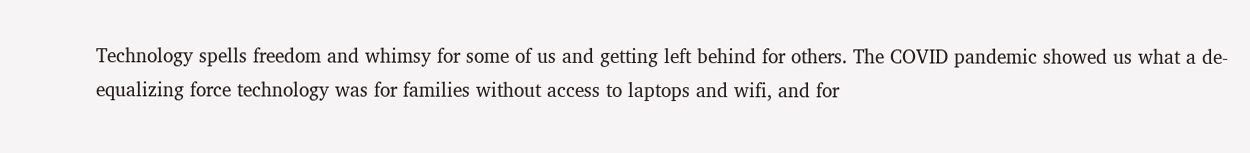Technology spells freedom and whimsy for some of us and getting left behind for others. The COVID pandemic showed us what a de-equalizing force technology was for families without access to laptops and wifi, and for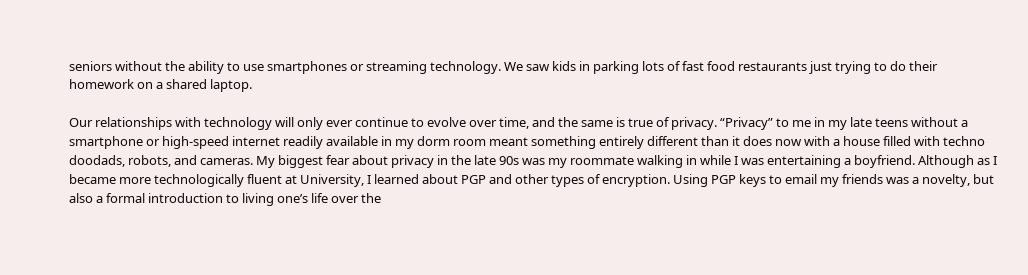seniors without the ability to use smartphones or streaming technology. We saw kids in parking lots of fast food restaurants just trying to do their homework on a shared laptop.

Our relationships with technology will only ever continue to evolve over time, and the same is true of privacy. “Privacy” to me in my late teens without a smartphone or high-speed internet readily available in my dorm room meant something entirely different than it does now with a house filled with techno doodads, robots, and cameras. My biggest fear about privacy in the late 90s was my roommate walking in while I was entertaining a boyfriend. Although as I became more technologically fluent at University, I learned about PGP and other types of encryption. Using PGP keys to email my friends was a novelty, but also a formal introduction to living one’s life over the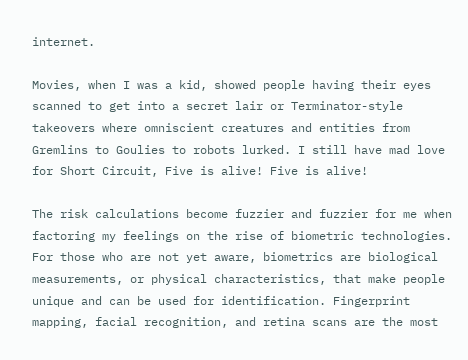internet.

Movies, when I was a kid, showed people having their eyes scanned to get into a secret lair or Terminator-style takeovers where omniscient creatures and entities from Gremlins to Goulies to robots lurked. I still have mad love for Short Circuit, Five is alive! Five is alive!

The risk calculations become fuzzier and fuzzier for me when factoring my feelings on the rise of biometric technologies. For those who are not yet aware, biometrics are biological measurements, or physical characteristics, that make people unique and can be used for identification. Fingerprint mapping, facial recognition, and retina scans are the most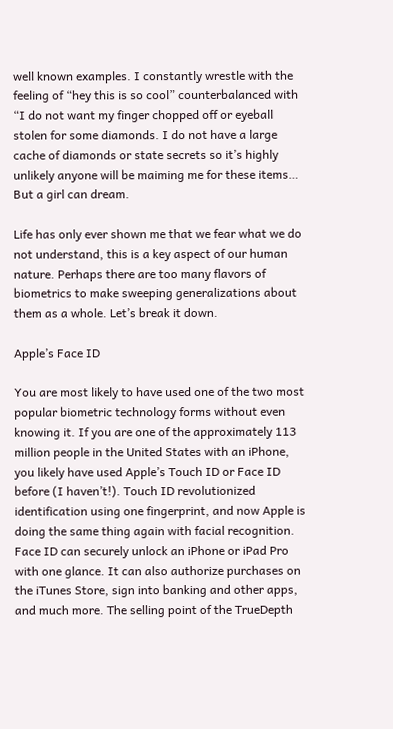well known examples. I constantly wrestle with the feeling of “hey this is so cool” counterbalanced with “I do not want my finger chopped off or eyeball stolen for some diamonds. I do not have a large cache of diamonds or state secrets so it’s highly unlikely anyone will be maiming me for these items… But a girl can dream.

Life has only ever shown me that we fear what we do not understand, this is a key aspect of our human nature. Perhaps there are too many flavors of biometrics to make sweeping generalizations about them as a whole. Let’s break it down.

Apple’s Face ID

You are most likely to have used one of the two most popular biometric technology forms without even knowing it. If you are one of the approximately 113 million people in the United States with an iPhone, you likely have used Apple’s Touch ID or Face ID before (I haven’t!). Touch ID revolutionized identification using one fingerprint, and now Apple is doing the same thing again with facial recognition. Face ID can securely unlock an iPhone or iPad Pro with one glance. It can also authorize purchases on the iTunes Store, sign into banking and other apps, and much more. The selling point of the TrueDepth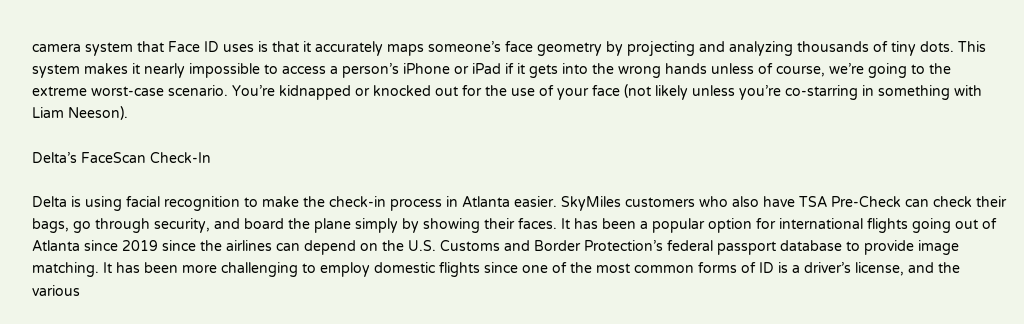camera system that Face ID uses is that it accurately maps someone’s face geometry by projecting and analyzing thousands of tiny dots. This system makes it nearly impossible to access a person’s iPhone or iPad if it gets into the wrong hands unless of course, we’re going to the extreme worst-case scenario. You’re kidnapped or knocked out for the use of your face (not likely unless you’re co-starring in something with Liam Neeson).

Delta’s FaceScan Check-In

Delta is using facial recognition to make the check-in process in Atlanta easier. SkyMiles customers who also have TSA Pre-Check can check their bags, go through security, and board the plane simply by showing their faces. It has been a popular option for international flights going out of Atlanta since 2019 since the airlines can depend on the U.S. Customs and Border Protection’s federal passport database to provide image matching. It has been more challenging to employ domestic flights since one of the most common forms of ID is a driver’s license, and the various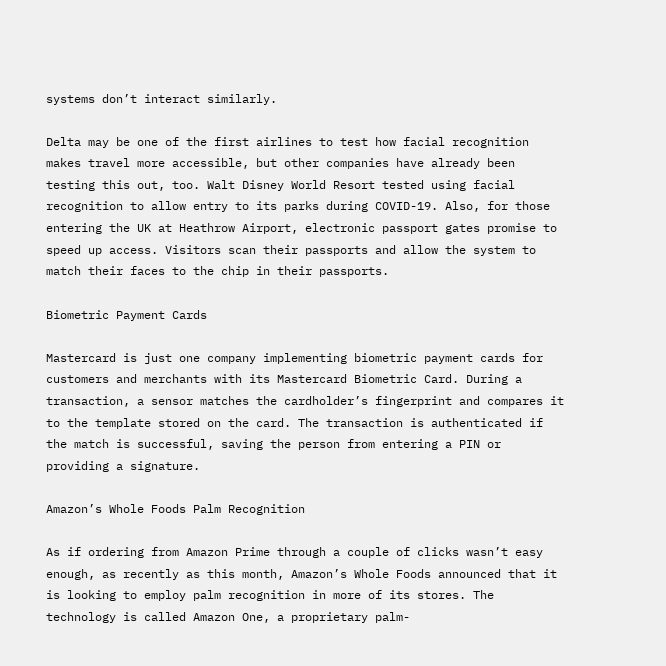systems don’t interact similarly.

Delta may be one of the first airlines to test how facial recognition makes travel more accessible, but other companies have already been testing this out, too. Walt Disney World Resort tested using facial recognition to allow entry to its parks during COVID-19. Also, for those entering the UK at Heathrow Airport, electronic passport gates promise to speed up access. Visitors scan their passports and allow the system to match their faces to the chip in their passports.

Biometric Payment Cards

Mastercard is just one company implementing biometric payment cards for customers and merchants with its Mastercard Biometric Card. During a transaction, a sensor matches the cardholder’s fingerprint and compares it to the template stored on the card. The transaction is authenticated if the match is successful, saving the person from entering a PIN or providing a signature.

Amazon’s Whole Foods Palm Recognition

As if ordering from Amazon Prime through a couple of clicks wasn’t easy enough, as recently as this month, Amazon’s Whole Foods announced that it is looking to employ palm recognition in more of its stores. The technology is called Amazon One, a proprietary palm-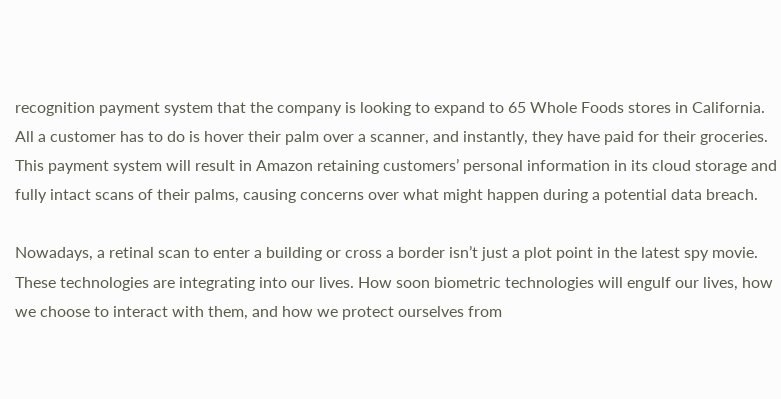recognition payment system that the company is looking to expand to 65 Whole Foods stores in California. All a customer has to do is hover their palm over a scanner, and instantly, they have paid for their groceries. This payment system will result in Amazon retaining customers’ personal information in its cloud storage and fully intact scans of their palms, causing concerns over what might happen during a potential data breach.

Nowadays, a retinal scan to enter a building or cross a border isn’t just a plot point in the latest spy movie. These technologies are integrating into our lives. How soon biometric technologies will engulf our lives, how we choose to interact with them, and how we protect ourselves from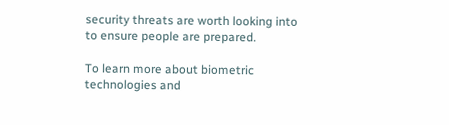security threats are worth looking into to ensure people are prepared.

To learn more about biometric technologies and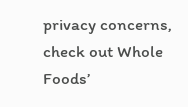privacy concerns, check out Whole Foods’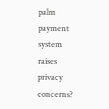palm payment system raises privacy concerns?